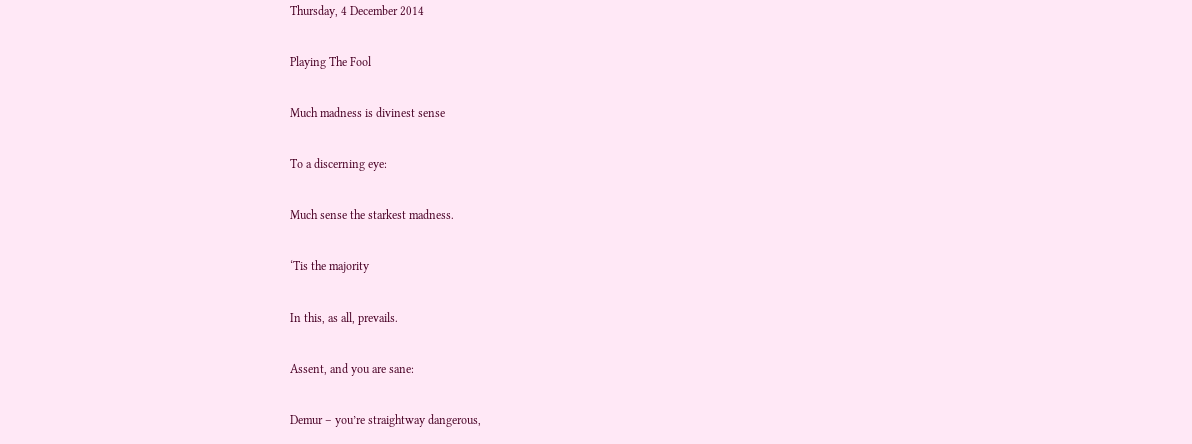Thursday, 4 December 2014

Playing The Fool

Much madness is divinest sense

To a discerning eye:

Much sense the starkest madness.

‘Tis the majority

In this, as all, prevails.

Assent, and you are sane:

Demur – you’re straightway dangerous,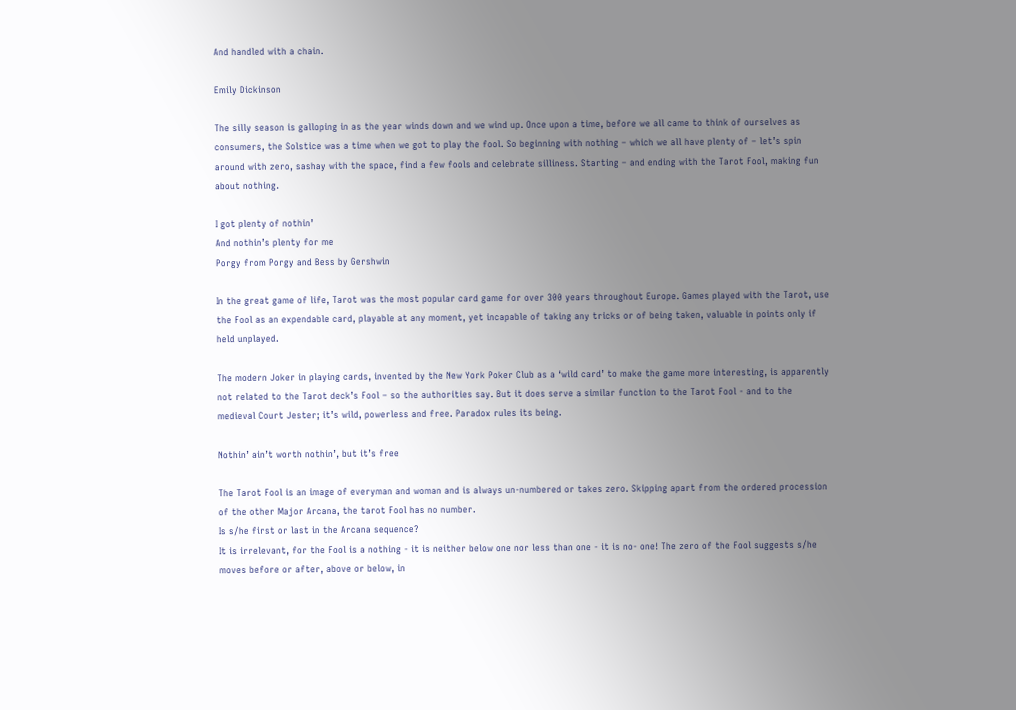And handled with a chain.

Emily Dickinson

The silly season is galloping in as the year winds down and we wind up. Once upon a time, before we all came to think of ourselves as consumers, the Solstice was a time when we got to play the fool. So beginning with nothing – which we all have plenty of – let’s spin around with zero, sashay with the space, find a few fools and celebrate silliness. Starting – and ending with the Tarot Fool, making fun about nothing.

I got plenty of nothin’
And nothin’s plenty for me
Porgy from Porgy and Bess by Gershwin

In the great game of life, Tarot was the most popular card game for over 300 years throughout Europe. Games played with the Tarot, use the Fool as an expendable card, playable at any moment, yet incapable of taking any tricks or of being taken, valuable in points only if held unplayed.

The modern Joker in playing cards, invented by the New York Poker Club as a ‘wild card’ to make the game more interesting, is apparently not related to the Tarot deck’s Fool – so the authorities say. But it does serve a similar function to the Tarot Fool - and to the medieval Court Jester; it’s wild, powerless and free. Paradox rules its being.

Nothin’ ain’t worth nothin’, but it’s free

The Tarot Fool is an image of everyman and woman and is always un-numbered or takes zero. Skipping apart from the ordered procession of the other Major Arcana, the tarot Fool has no number.
Is s/he first or last in the Arcana sequence?
It is irrelevant, for the Fool is a nothing - it is neither below one nor less than one - it is no- one! The zero of the Fool suggests s/he moves before or after, above or below, in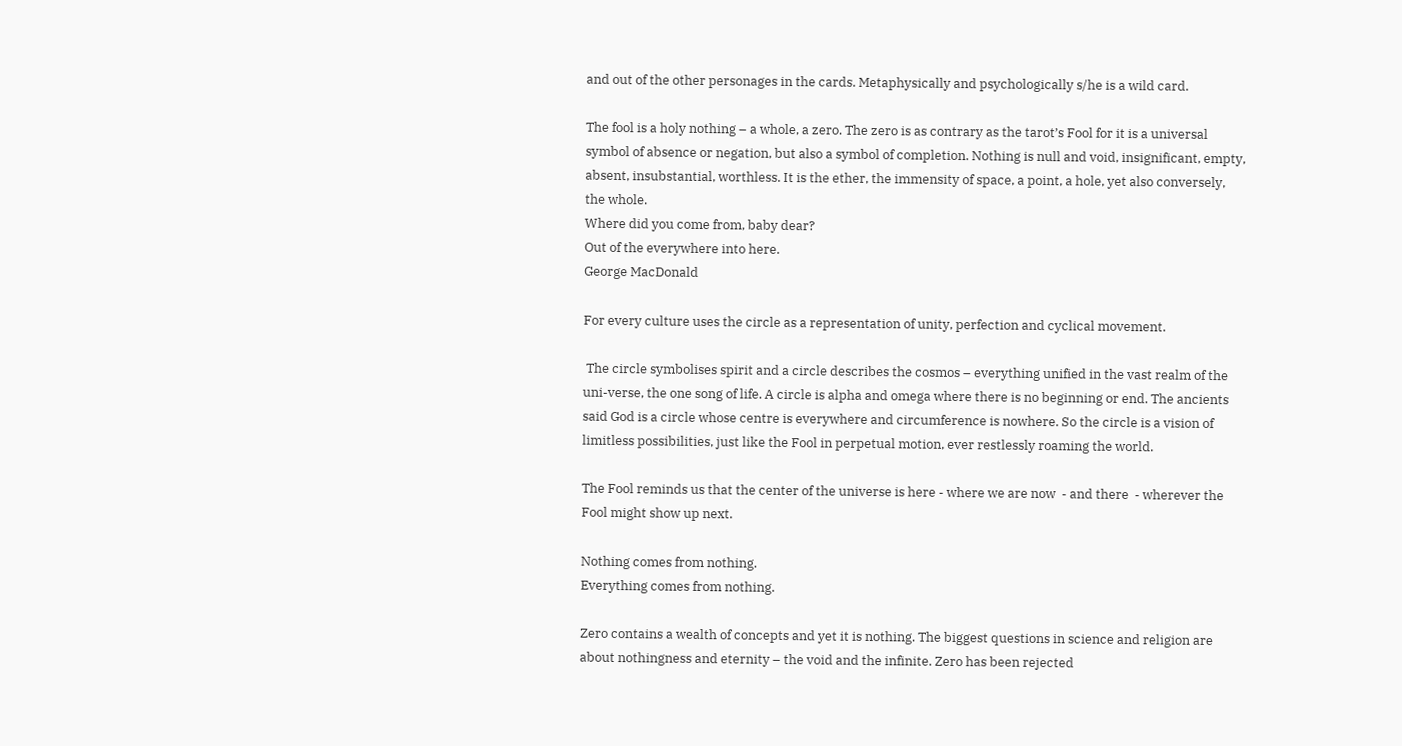and out of the other personages in the cards. Metaphysically and psychologically s/he is a wild card.

The fool is a holy nothing – a whole, a zero. The zero is as contrary as the tarot’s Fool for it is a universal symbol of absence or negation, but also a symbol of completion. Nothing is null and void, insignificant, empty, absent, insubstantial, worthless. It is the ether, the immensity of space, a point, a hole, yet also conversely, the whole.
Where did you come from, baby dear?
Out of the everywhere into here.
George MacDonald

For every culture uses the circle as a representation of unity, perfection and cyclical movement.

 The circle symbolises spirit and a circle describes the cosmos – everything unified in the vast realm of the uni-verse, the one song of life. A circle is alpha and omega where there is no beginning or end. The ancients said God is a circle whose centre is everywhere and circumference is nowhere. So the circle is a vision of limitless possibilities, just like the Fool in perpetual motion, ever restlessly roaming the world.

The Fool reminds us that the center of the universe is here - where we are now  - and there  - wherever the Fool might show up next.

Nothing comes from nothing.
Everything comes from nothing.

Zero contains a wealth of concepts and yet it is nothing. The biggest questions in science and religion are about nothingness and eternity – the void and the infinite. Zero has been rejected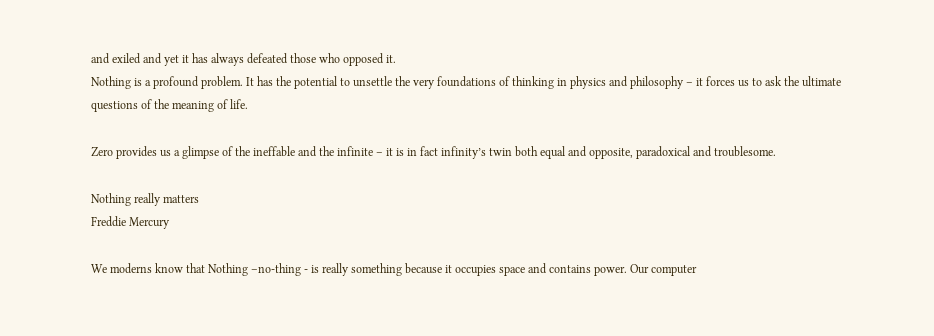and exiled and yet it has always defeated those who opposed it.
Nothing is a profound problem. It has the potential to unsettle the very foundations of thinking in physics and philosophy – it forces us to ask the ultimate questions of the meaning of life.

Zero provides us a glimpse of the ineffable and the infinite – it is in fact infinity’s twin both equal and opposite, paradoxical and troublesome.

Nothing really matters
Freddie Mercury

We moderns know that Nothing –no-thing - is really something because it occupies space and contains power. Our computer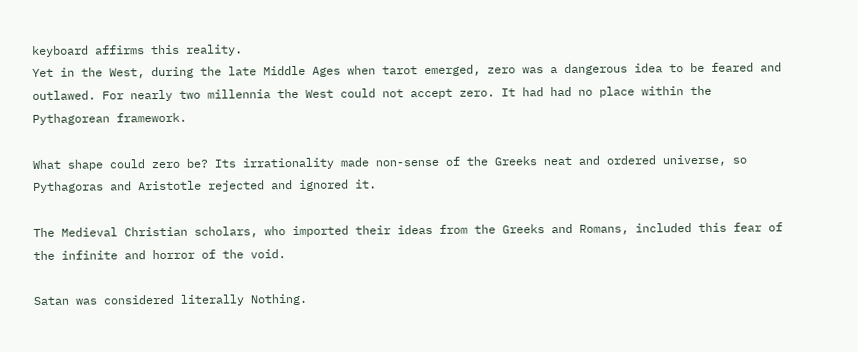keyboard affirms this reality.
Yet in the West, during the late Middle Ages when tarot emerged, zero was a dangerous idea to be feared and outlawed. For nearly two millennia the West could not accept zero. It had had no place within the Pythagorean framework.

What shape could zero be? Its irrationality made non-sense of the Greeks neat and ordered universe, so Pythagoras and Aristotle rejected and ignored it.

The Medieval Christian scholars, who imported their ideas from the Greeks and Romans, included this fear of the infinite and horror of the void.

Satan was considered literally Nothing.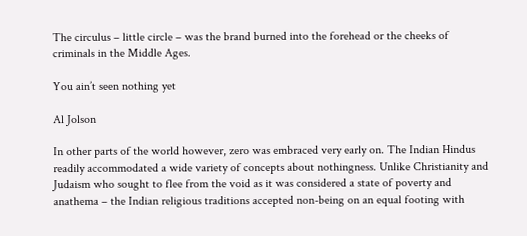The circulus – little circle – was the brand burned into the forehead or the cheeks of criminals in the Middle Ages.

You ain’t seen nothing yet

Al Jolson

In other parts of the world however, zero was embraced very early on. The Indian Hindus readily accommodated a wide variety of concepts about nothingness. Unlike Christianity and Judaism who sought to flee from the void as it was considered a state of poverty and anathema – the Indian religious traditions accepted non-being on an equal footing with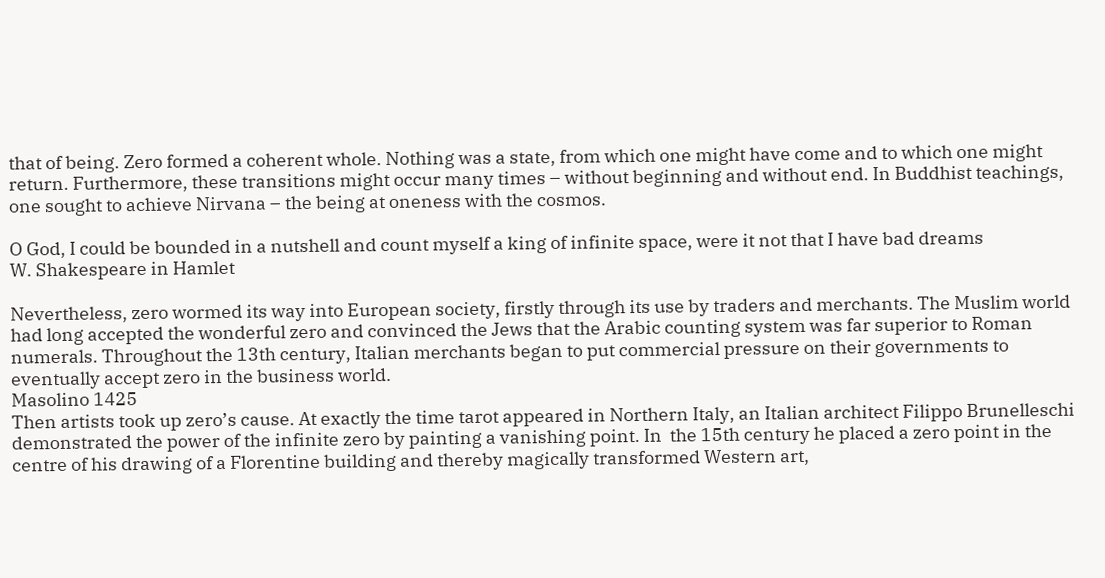that of being. Zero formed a coherent whole. Nothing was a state, from which one might have come and to which one might return. Furthermore, these transitions might occur many times – without beginning and without end. In Buddhist teachings, one sought to achieve Nirvana – the being at oneness with the cosmos.

O God, I could be bounded in a nutshell and count myself a king of infinite space, were it not that I have bad dreams
W. Shakespeare in Hamlet

Nevertheless, zero wormed its way into European society, firstly through its use by traders and merchants. The Muslim world had long accepted the wonderful zero and convinced the Jews that the Arabic counting system was far superior to Roman numerals. Throughout the 13th century, Italian merchants began to put commercial pressure on their governments to eventually accept zero in the business world.
Masolino 1425
Then artists took up zero’s cause. At exactly the time tarot appeared in Northern Italy, an Italian architect Filippo Brunelleschi demonstrated the power of the infinite zero by painting a vanishing point. In  the 15th century he placed a zero point in the centre of his drawing of a Florentine building and thereby magically transformed Western art,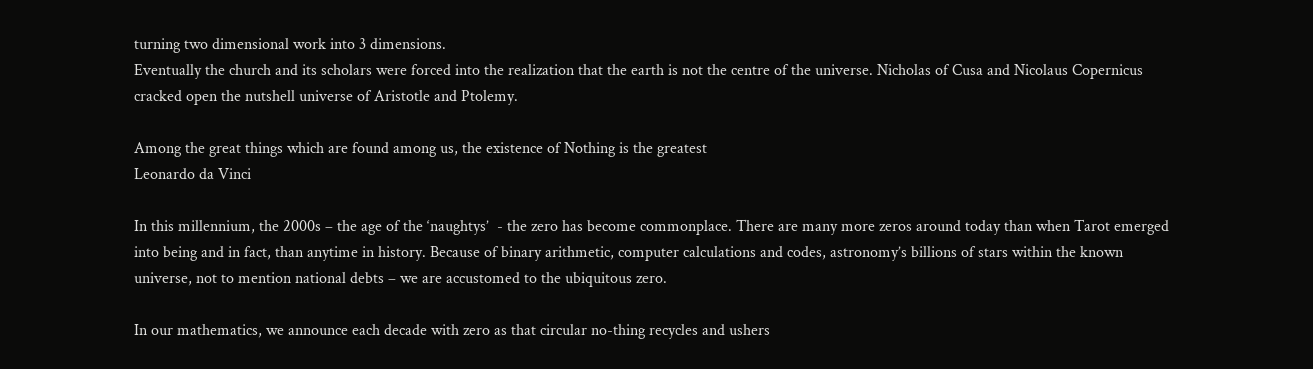turning two dimensional work into 3 dimensions.
Eventually the church and its scholars were forced into the realization that the earth is not the centre of the universe. Nicholas of Cusa and Nicolaus Copernicus cracked open the nutshell universe of Aristotle and Ptolemy.

Among the great things which are found among us, the existence of Nothing is the greatest
Leonardo da Vinci

In this millennium, the 2000s – the age of the ‘naughtys’  - the zero has become commonplace. There are many more zeros around today than when Tarot emerged into being and in fact, than anytime in history. Because of binary arithmetic, computer calculations and codes, astronomy’s billions of stars within the known universe, not to mention national debts – we are accustomed to the ubiquitous zero.

In our mathematics, we announce each decade with zero as that circular no-thing recycles and ushers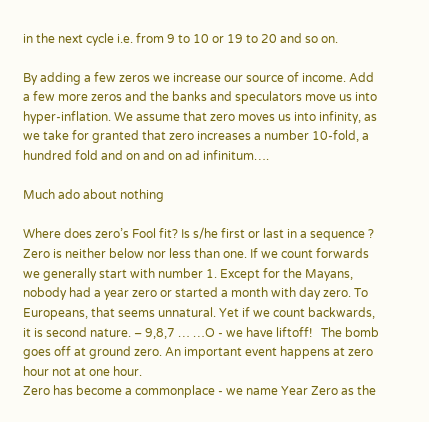in the next cycle i.e. from 9 to 10 or 19 to 20 and so on.

By adding a few zeros we increase our source of income. Add a few more zeros and the banks and speculators move us into hyper-inflation. We assume that zero moves us into infinity, as we take for granted that zero increases a number 10-fold, a hundred fold and on and on ad infinitum….

Much ado about nothing

Where does zero’s Fool fit? Is s/he first or last in a sequence ?
Zero is neither below nor less than one. If we count forwards we generally start with number 1. Except for the Mayans, nobody had a year zero or started a month with day zero. To Europeans, that seems unnatural. Yet if we count backwards, it is second nature. – 9,8,7 … …O - we have liftoff!   The bomb goes off at ground zero. An important event happens at zero hour not at one hour.
Zero has become a commonplace - we name Year Zero as the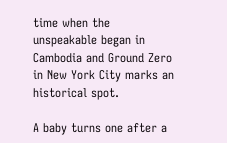time when the unspeakable began in Cambodia and Ground Zero in New York City marks an historical spot.

A baby turns one after a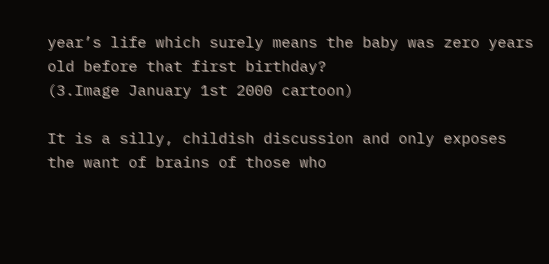year’s life which surely means the baby was zero years old before that first birthday?
(3.Image January 1st 2000 cartoon)

It is a silly, childish discussion and only exposes the want of brains of those who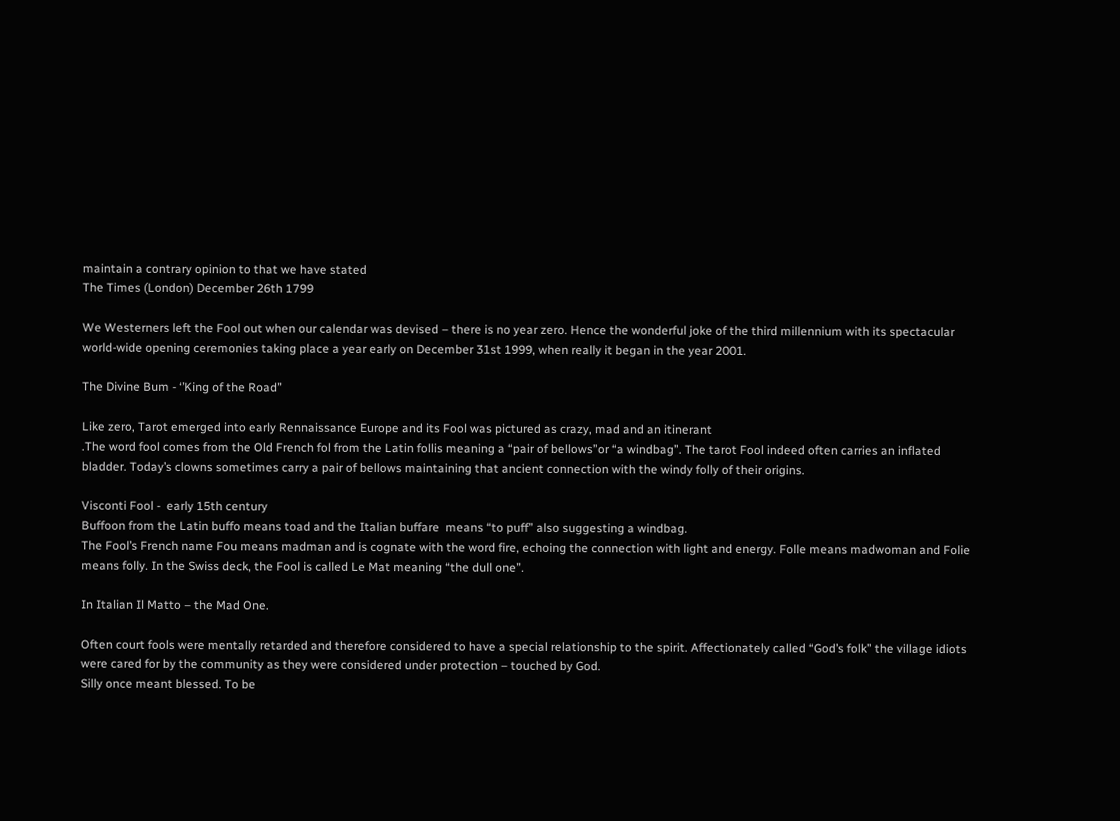maintain a contrary opinion to that we have stated
The Times (London) December 26th 1799

We Westerners left the Fool out when our calendar was devised – there is no year zero. Hence the wonderful joke of the third millennium with its spectacular world-wide opening ceremonies taking place a year early on December 31st 1999, when really it began in the year 2001.

The Divine Bum - ‘’King of the Road”

Like zero, Tarot emerged into early Rennaissance Europe and its Fool was pictured as crazy, mad and an itinerant
.The word fool comes from the Old French fol from the Latin follis meaning a “pair of bellows”or “a windbag”. The tarot Fool indeed often carries an inflated bladder. Today’s clowns sometimes carry a pair of bellows maintaining that ancient connection with the windy folly of their origins.

Visconti Fool -  early 15th century
Buffoon from the Latin buffo means toad and the Italian buffare  means “to puff” also suggesting a windbag.
The Fool’s French name Fou means madman and is cognate with the word fire, echoing the connection with light and energy. Folle means madwoman and Folie  means folly. In the Swiss deck, the Fool is called Le Mat meaning “the dull one”.

In Italian Il Matto – the Mad One.

Often court fools were mentally retarded and therefore considered to have a special relationship to the spirit. Affectionately called “God’s folk” the village idiots were cared for by the community as they were considered under protection – touched by God.
Silly once meant blessed. To be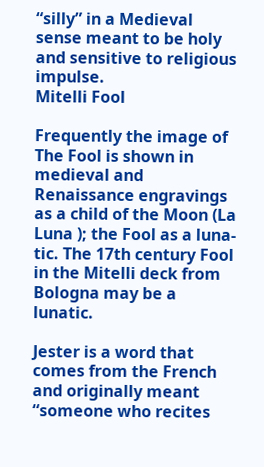“silly” in a Medieval sense meant to be holy and sensitive to religious impulse.
Mitelli Fool

Frequently the image of The Fool is shown in medieval and Renaissance engravings as a child of the Moon (La Luna ); the Fool as a luna-tic. The 17th century Fool in the Mitelli deck from Bologna may be a lunatic.

Jester is a word that comes from the French and originally meant “someone who recites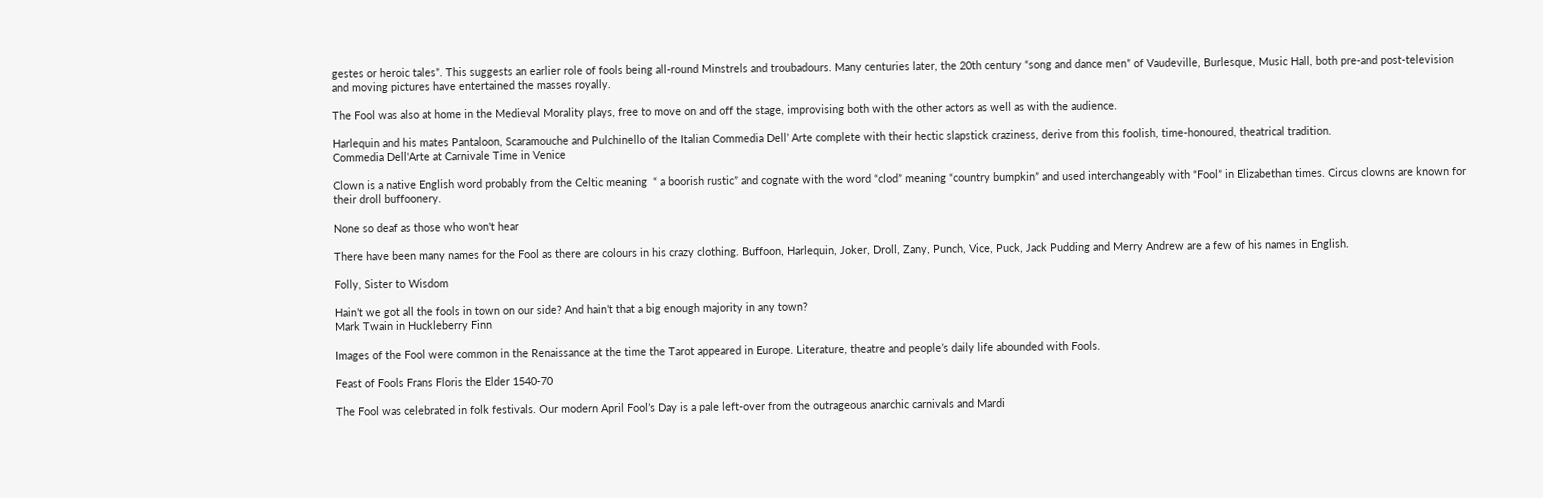gestes or heroic tales”. This suggests an earlier role of fools being all-round Minstrels and troubadours. Many centuries later, the 20th century “song and dance men” of Vaudeville, Burlesque, Music Hall, both pre-and post-television and moving pictures have entertained the masses royally.

The Fool was also at home in the Medieval Morality plays, free to move on and off the stage, improvising both with the other actors as well as with the audience.

Harlequin and his mates Pantaloon, Scaramouche and Pulchinello of the Italian Commedia Dell’ Arte complete with their hectic slapstick craziness, derive from this foolish, time-honoured, theatrical tradition.
Commedia Dell'Arte at Carnivale Time in Venice

Clown is a native English word probably from the Celtic meaning  “ a boorish rustic” and cognate with the word “clod” meaning “country bumpkin” and used interchangeably with “Fool” in Elizabethan times. Circus clowns are known for their droll buffoonery.

None so deaf as those who won't hear

There have been many names for the Fool as there are colours in his crazy clothing. Buffoon, Harlequin, Joker, Droll, Zany, Punch, Vice, Puck, Jack Pudding and Merry Andrew are a few of his names in English.

Folly, Sister to Wisdom

Hain’t we got all the fools in town on our side? And hain’t that a big enough majority in any town?
Mark Twain in Huckleberry Finn

Images of the Fool were common in the Renaissance at the time the Tarot appeared in Europe. Literature, theatre and people’s daily life abounded with Fools.

Feast of Fools Frans Floris the Elder 1540-70

The Fool was celebrated in folk festivals. Our modern April Fool’s Day is a pale left-over from the outrageous anarchic carnivals and Mardi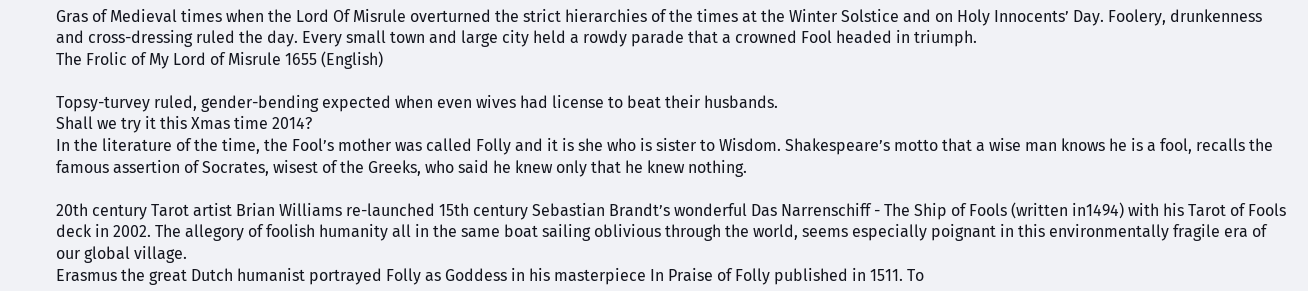Gras of Medieval times when the Lord Of Misrule overturned the strict hierarchies of the times at the Winter Solstice and on Holy Innocents’ Day. Foolery, drunkenness and cross-dressing ruled the day. Every small town and large city held a rowdy parade that a crowned Fool headed in triumph.
The Frolic of My Lord of Misrule 1655 (English)

Topsy-turvey ruled, gender-bending expected when even wives had license to beat their husbands.
Shall we try it this Xmas time 2014?
In the literature of the time, the Fool’s mother was called Folly and it is she who is sister to Wisdom. Shakespeare’s motto that a wise man knows he is a fool, recalls the famous assertion of Socrates, wisest of the Greeks, who said he knew only that he knew nothing.

20th century Tarot artist Brian Williams re-launched 15th century Sebastian Brandt’s wonderful Das Narrenschiff - The Ship of Fools (written in1494) with his Tarot of Fools deck in 2002. The allegory of foolish humanity all in the same boat sailing oblivious through the world, seems especially poignant in this environmentally fragile era of our global village.
Erasmus the great Dutch humanist portrayed Folly as Goddess in his masterpiece In Praise of Folly published in 1511. To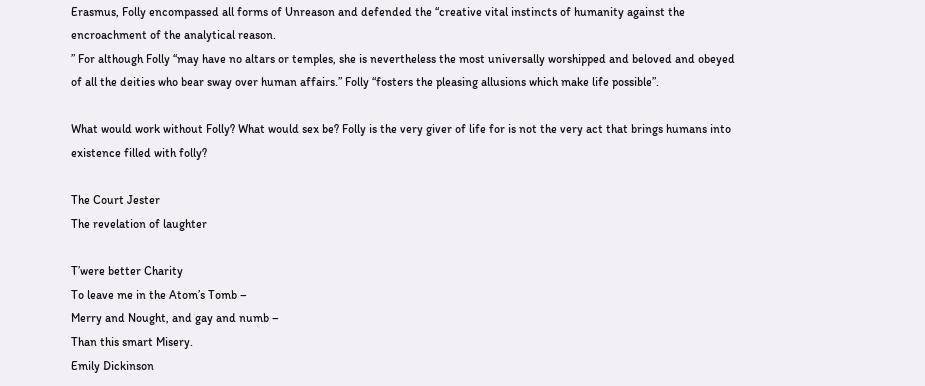Erasmus, Folly encompassed all forms of Unreason and defended the “creative vital instincts of humanity against the encroachment of the analytical reason.
” For although Folly “may have no altars or temples, she is nevertheless the most universally worshipped and beloved and obeyed of all the deities who bear sway over human affairs.” Folly “fosters the pleasing allusions which make life possible”.

What would work without Folly? What would sex be? Folly is the very giver of life for is not the very act that brings humans into existence filled with folly?

The Court Jester
The revelation of laughter

T’were better Charity
To leave me in the Atom’s Tomb –
Merry and Nought, and gay and numb –
Than this smart Misery.
Emily Dickinson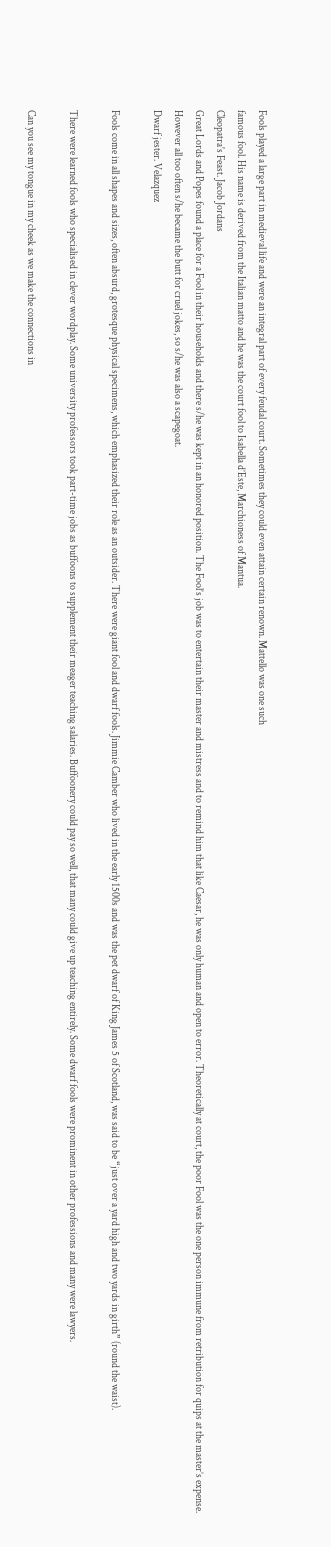Fools played a large part in medieval life and were an integral part of every feudal court. Sometimes they could even attain certain renown. Mattello was one such
famous fool. His name is derived from the Italian matto and he was the court fool to Isabella d’Este, Marchioness of Mantua.
Cleopatra's Feast. Jacob Jordans
Great Lords and Popes found a place for a Fool in their households and there s/he was kept in an honored position. The Fool’s job was to entertain their master and mistress and to remind him that like Caesar, he was only human and open to error. Theoretically at court, the poor Fool was the one person immune from retribution for quips at the master’s expense. However all too often s/he became the butt for cruel jokes, so s/he was also a scapegoat.
Dwarf jester. Velazquez

Fools come in all shapes and sizes, often absurd, grotesque physical specimens, which emphasized their role as an outsider. There were giant fool and dwarf fools. Jimmie Camber who lived in the early 1500s and was the pet dwarf of King James 5 of Scotland, was said to be “just over a yard high and two yards in girth” (round the waist).

There were learned fools who specialised in clever wordplay. Some university professors took part-time jobs as buffoons to supplement their meager teaching salaries. Buffoonery could pay so well, that many could give up teaching entirely. Some dwarf fools were prominent in other professions and many were lawyers.

Can you see my tongue in my cheek as we make the connections in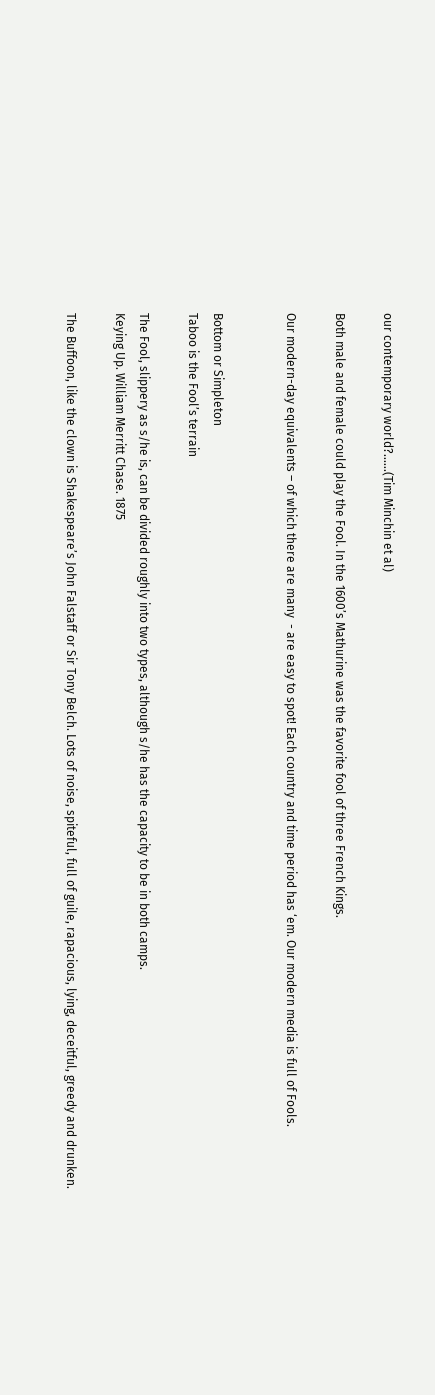our contemporary world?..….(Tim Minchin et al)

Both male and female could play the Fool. In the 1600’s Mathurine was the favorite fool of three French Kings.

Our modern-day equivalents – of which there are many  - are easy to spot! Each country and time period has ‘em. Our modern media is full of Fools.


Bottom or Simpleton
Taboo is the Fool’s terrain

The Fool, slippery as s/he is, can be divided roughly into two types, although s/he has the capacity to be in both camps.
Keying Up. William Merritt Chase. 1875

The Buffoon, like the clown is Shakespeare’s John Falstaff or Sir Tony Belch. Lots of noise, spiteful, full of guile, rapacious, lying, deceitful, greedy and drunken.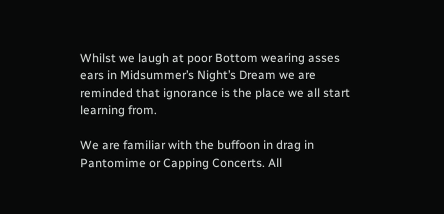Whilst we laugh at poor Bottom wearing asses ears in Midsummer’s Night’s Dream we are reminded that ignorance is the place we all start learning from.

We are familiar with the buffoon in drag in Pantomime or Capping Concerts. All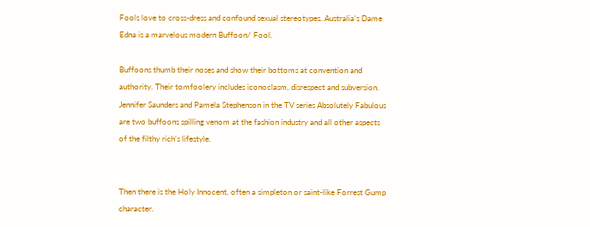Fools love to cross-dress and confound sexual stereotypes. Australia’s Dame Edna is a marvelous modern Buffoon/ Fool.

Buffoons thumb their noses and show their bottoms at convention and authority. Their tomfoolery includes iconoclasm, disrespect and subversion. Jennifer Saunders and Pamela Stephenson in the TV series Absolutely Fabulous are two buffoons spilling venom at the fashion industry and all other aspects of the filthy rich’s lifestyle.


Then there is the Holy Innocent, often a simpleton or saint-like Forrest Gump character.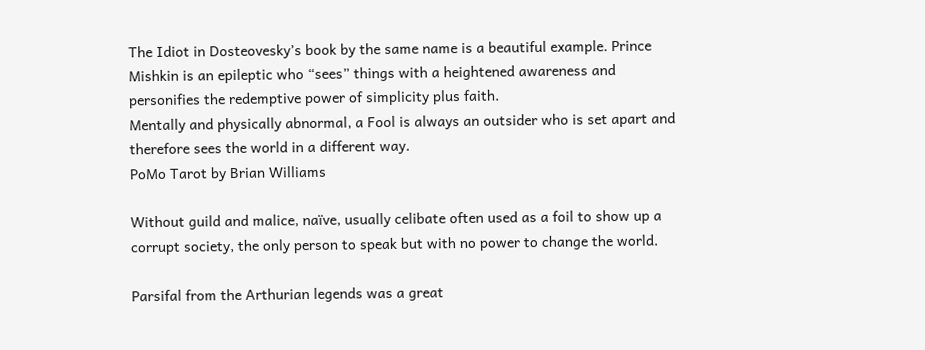The Idiot in Dosteovesky’s book by the same name is a beautiful example. Prince Mishkin is an epileptic who “sees” things with a heightened awareness and personifies the redemptive power of simplicity plus faith.
Mentally and physically abnormal, a Fool is always an outsider who is set apart and therefore sees the world in a different way.
PoMo Tarot by Brian Williams

Without guild and malice, naïve, usually celibate often used as a foil to show up a corrupt society, the only person to speak but with no power to change the world.

Parsifal from the Arthurian legends was a great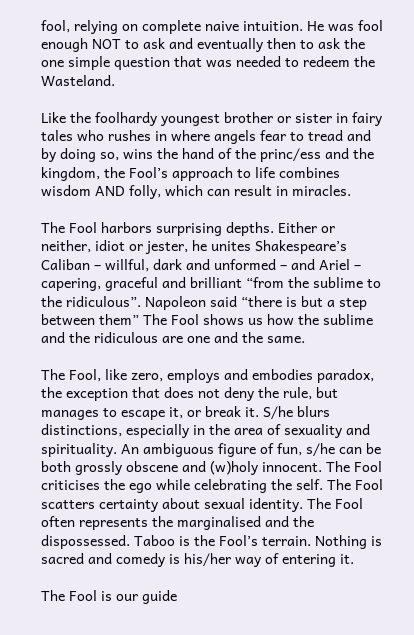fool, relying on complete naive intuition. He was fool enough NOT to ask and eventually then to ask the one simple question that was needed to redeem the Wasteland.

Like the foolhardy youngest brother or sister in fairy tales who rushes in where angels fear to tread and by doing so, wins the hand of the princ/ess and the kingdom, the Fool’s approach to life combines wisdom AND folly, which can result in miracles.

The Fool harbors surprising depths. Either or neither, idiot or jester, he unites Shakespeare’s Caliban – willful, dark and unformed – and Ariel – capering, graceful and brilliant “from the sublime to the ridiculous”. Napoleon said “there is but a step between them” The Fool shows us how the sublime and the ridiculous are one and the same.

The Fool, like zero, employs and embodies paradox, the exception that does not deny the rule, but manages to escape it, or break it. S/he blurs distinctions, especially in the area of sexuality and spirituality. An ambiguous figure of fun, s/he can be both grossly obscene and (w)holy innocent. The Fool criticises the ego while celebrating the self. The Fool scatters certainty about sexual identity. The Fool often represents the marginalised and the dispossessed. Taboo is the Fool’s terrain. Nothing is sacred and comedy is his/her way of entering it.

The Fool is our guide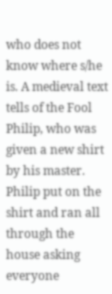who does not know where s/he is. A medieval text tells of the Fool Philip, who was given a new shirt by his master. Philip put on the shirt and ran all through the house asking everyone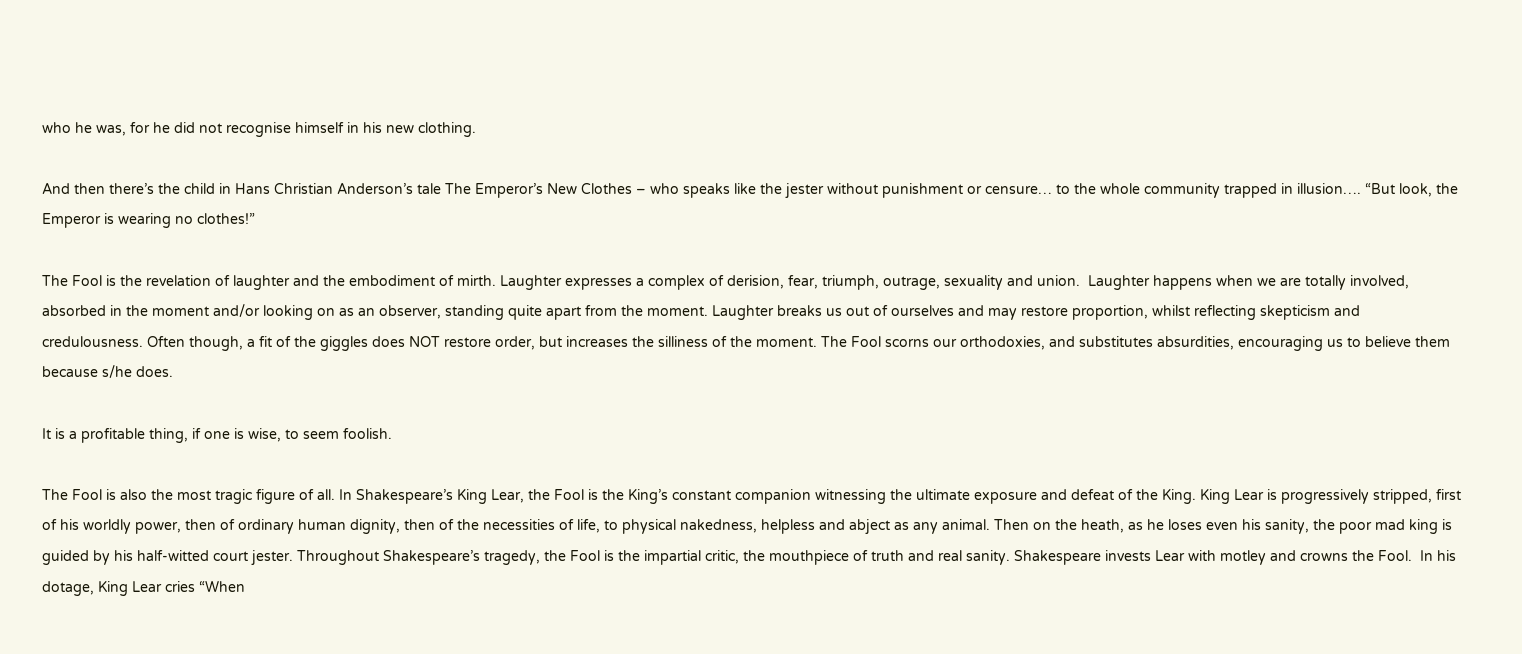who he was, for he did not recognise himself in his new clothing.

And then there’s the child in Hans Christian Anderson’s tale The Emperor’s New Clothes – who speaks like the jester without punishment or censure… to the whole community trapped in illusion…. “But look, the Emperor is wearing no clothes!”

The Fool is the revelation of laughter and the embodiment of mirth. Laughter expresses a complex of derision, fear, triumph, outrage, sexuality and union.  Laughter happens when we are totally involved, absorbed in the moment and/or looking on as an observer, standing quite apart from the moment. Laughter breaks us out of ourselves and may restore proportion, whilst reflecting skepticism and credulousness. Often though, a fit of the giggles does NOT restore order, but increases the silliness of the moment. The Fool scorns our orthodoxies, and substitutes absurdities, encouraging us to believe them because s/he does.

It is a profitable thing, if one is wise, to seem foolish.

The Fool is also the most tragic figure of all. In Shakespeare’s King Lear, the Fool is the King’s constant companion witnessing the ultimate exposure and defeat of the King. King Lear is progressively stripped, first of his worldly power, then of ordinary human dignity, then of the necessities of life, to physical nakedness, helpless and abject as any animal. Then on the heath, as he loses even his sanity, the poor mad king is guided by his half-witted court jester. Throughout Shakespeare’s tragedy, the Fool is the impartial critic, the mouthpiece of truth and real sanity. Shakespeare invests Lear with motley and crowns the Fool.  In his dotage, King Lear cries “When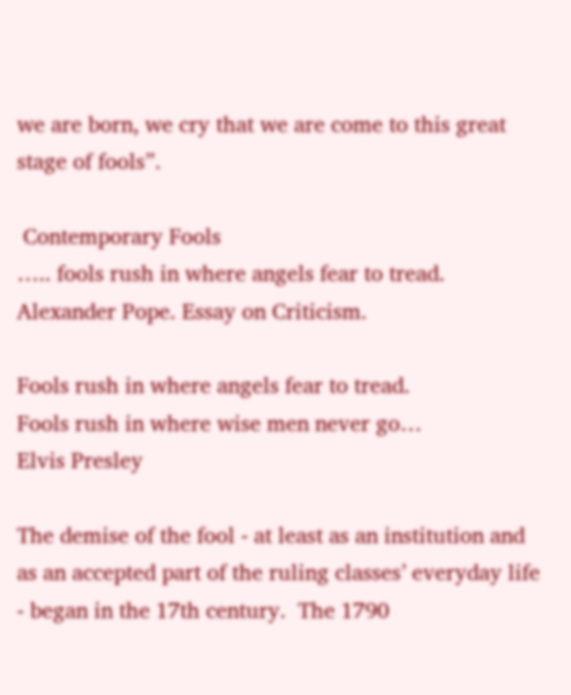we are born, we cry that we are come to this great stage of fools”.

 Contemporary Fools
….. fools rush in where angels fear to tread.
Alexander Pope. Essay on Criticism.

Fools rush in where angels fear to tread.
Fools rush in where wise men never go…
Elvis Presley

The demise of the fool - at least as an institution and as an accepted part of the ruling classes’ everyday life - began in the 17th century.  The 1790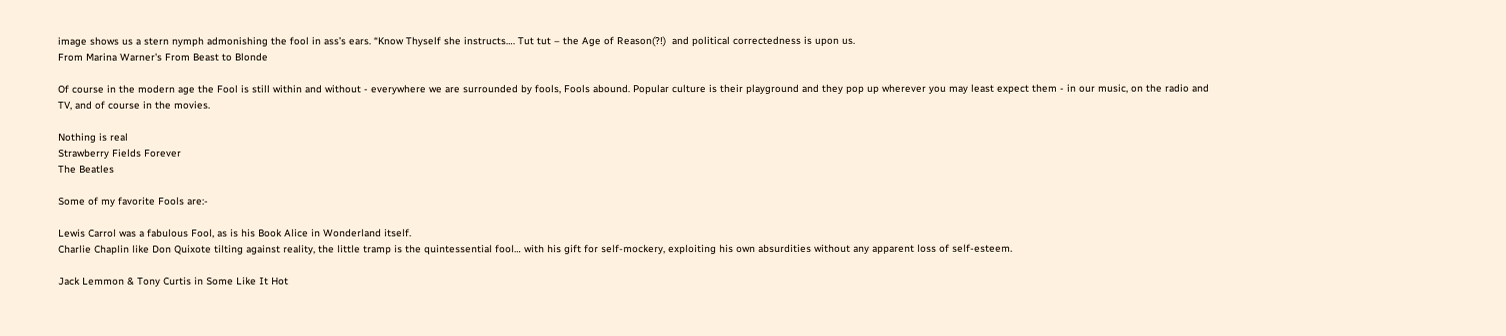image shows us a stern nymph admonishing the fool in ass’s ears. “Know Thyself she instructs…. Tut tut – the Age of Reason(?!)  and political correctedness is upon us.
From Marina Warner's From Beast to Blonde

Of course in the modern age the Fool is still within and without - everywhere we are surrounded by fools, Fools abound. Popular culture is their playground and they pop up wherever you may least expect them - in our music, on the radio and TV, and of course in the movies.

Nothing is real
Strawberry Fields Forever
The Beatles

Some of my favorite Fools are:-

Lewis Carrol was a fabulous Fool, as is his Book Alice in Wonderland itself.
Charlie Chaplin like Don Quixote tilting against reality, the little tramp is the quintessential fool… with his gift for self-mockery, exploiting his own absurdities without any apparent loss of self-esteem.

Jack Lemmon & Tony Curtis in Some Like It Hot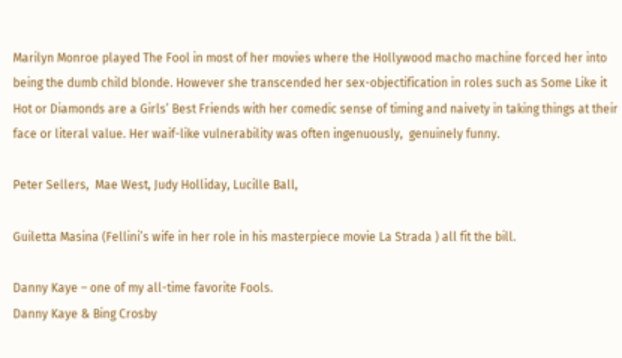Marilyn Monroe played The Fool in most of her movies where the Hollywood macho machine forced her into being the dumb child blonde. However she transcended her sex-objectification in roles such as Some Like it Hot or Diamonds are a Girls’ Best Friends with her comedic sense of timing and naivety in taking things at their face or literal value. Her waif-like vulnerability was often ingenuously,  genuinely funny.

Peter Sellers,  Mae West, Judy Holliday, Lucille Ball,

Guiletta Masina (Fellini’s wife in her role in his masterpiece movie La Strada ) all fit the bill.

Danny Kaye – one of my all-time favorite Fools.
Danny Kaye & Bing Crosby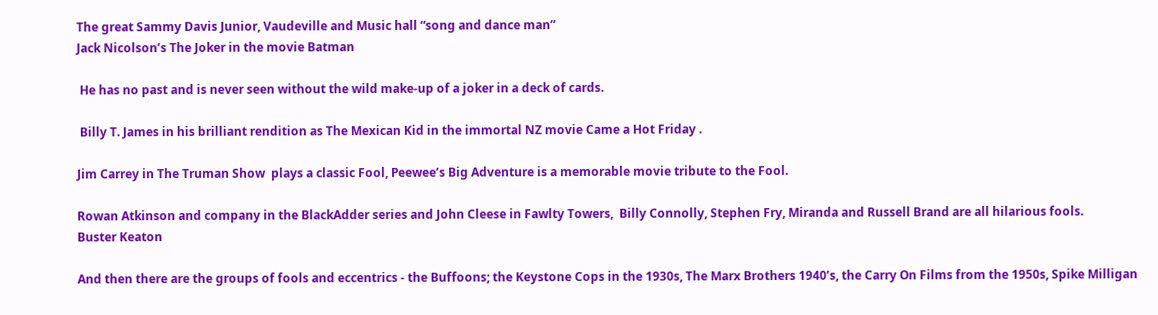The great Sammy Davis Junior, Vaudeville and Music hall “song and dance man”
Jack Nicolson’s The Joker in the movie Batman

 He has no past and is never seen without the wild make-up of a joker in a deck of cards.

 Billy T. James in his brilliant rendition as The Mexican Kid in the immortal NZ movie Came a Hot Friday .

Jim Carrey in The Truman Show  plays a classic Fool, Peewee’s Big Adventure is a memorable movie tribute to the Fool.

Rowan Atkinson and company in the BlackAdder series and John Cleese in Fawlty Towers,  Billy Connolly, Stephen Fry, Miranda and Russell Brand are all hilarious fools.
Buster Keaton

And then there are the groups of fools and eccentrics - the Buffoons; the Keystone Cops in the 1930s, The Marx Brothers 1940’s, the Carry On Films from the 1950s, Spike Milligan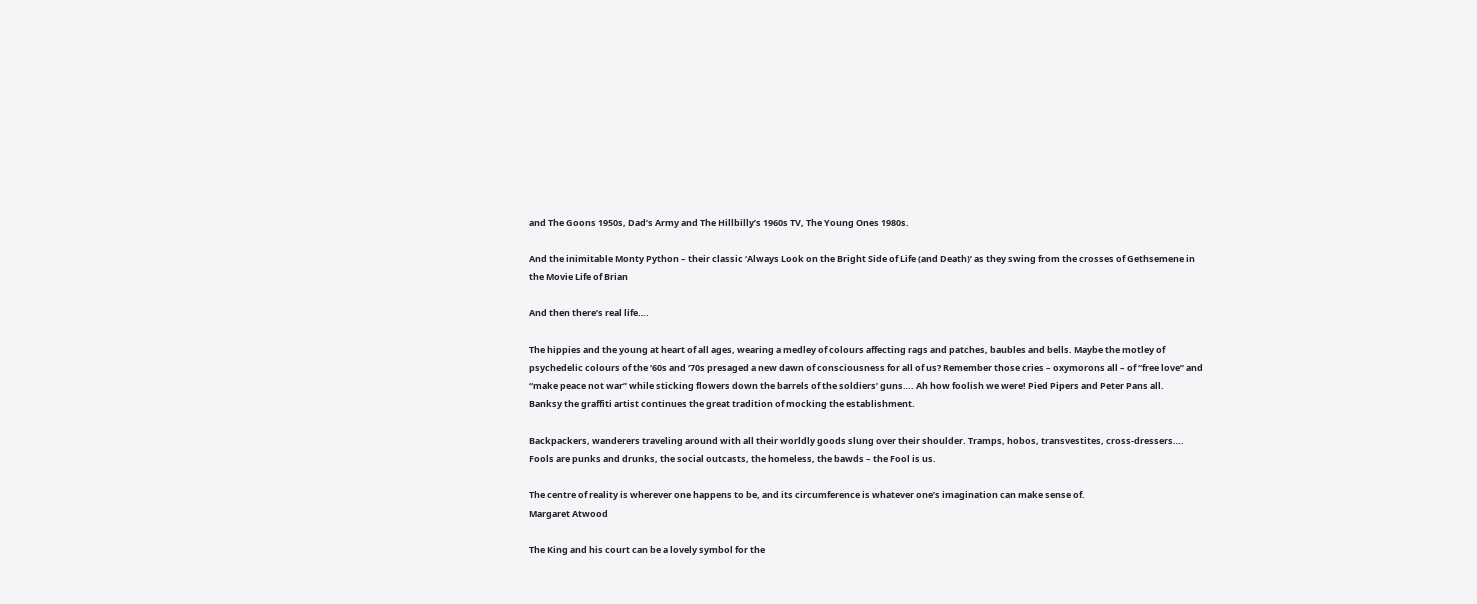and The Goons 1950s, Dad’s Army and The Hillbilly’s 1960s TV, The Young Ones 1980s.

And the inimitable Monty Python – their classic ‘Always Look on the Bright Side of Life (and Death)’ as they swing from the crosses of Gethsemene in the Movie Life of Brian

And then there’s real life….

The hippies and the young at heart of all ages, wearing a medley of colours affecting rags and patches, baubles and bells. Maybe the motley of psychedelic colours of the ‘60s and ‘70s presaged a new dawn of consciousness for all of us? Remember those cries – oxymorons all – of “free love” and “make peace not war” while sticking flowers down the barrels of the soldiers’ guns…. Ah how foolish we were! Pied Pipers and Peter Pans all.
Banksy the graffiti artist continues the great tradition of mocking the establishment.

Backpackers, wanderers traveling around with all their worldly goods slung over their shoulder. Tramps, hobos, transvestites, cross-dressers…. Fools are punks and drunks, the social outcasts, the homeless, the bawds – the Fool is us.

The centre of reality is wherever one happens to be, and its circumference is whatever one’s imagination can make sense of.
Margaret Atwood

The King and his court can be a lovely symbol for the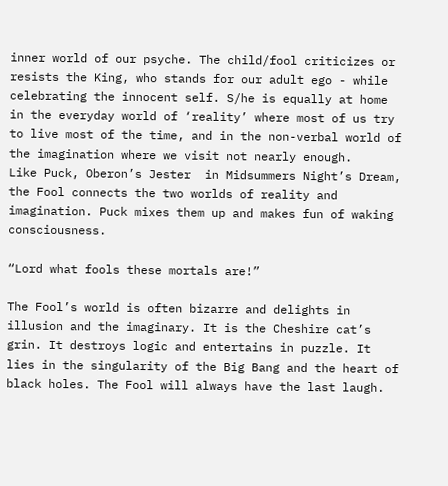inner world of our psyche. The child/fool criticizes or resists the King, who stands for our adult ego - while celebrating the innocent self. S/he is equally at home in the everyday world of ‘reality’ where most of us try to live most of the time, and in the non-verbal world of the imagination where we visit not nearly enough.
Like Puck, Oberon’s Jester  in Midsummers Night’s Dream, the Fool connects the two worlds of reality and imagination. Puck mixes them up and makes fun of waking consciousness.

“Lord what fools these mortals are!”

The Fool’s world is often bizarre and delights in illusion and the imaginary. It is the Cheshire cat’s grin. It destroys logic and entertains in puzzle. It lies in the singularity of the Big Bang and the heart of black holes. The Fool will always have the last laugh.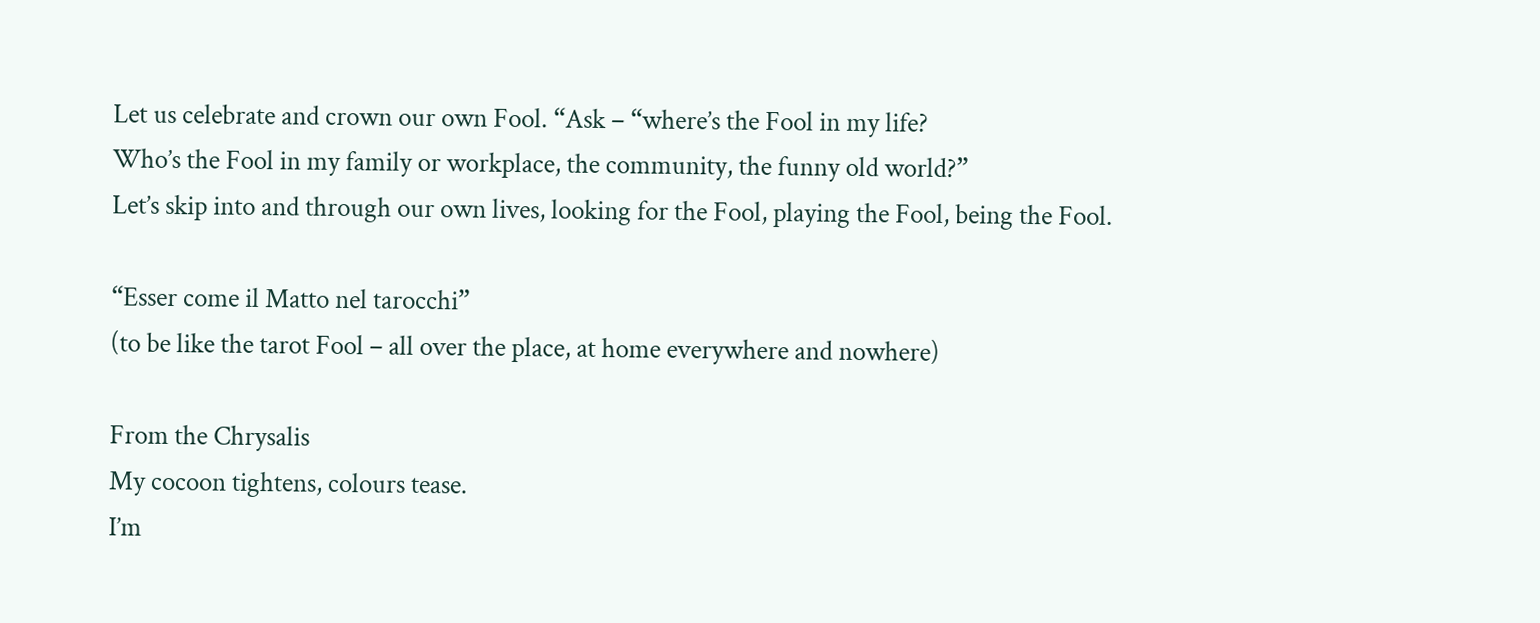Let us celebrate and crown our own Fool. “Ask – “where’s the Fool in my life?
Who’s the Fool in my family or workplace, the community, the funny old world?”
Let’s skip into and through our own lives, looking for the Fool, playing the Fool, being the Fool.

“Esser come il Matto nel tarocchi”
(to be like the tarot Fool – all over the place, at home everywhere and nowhere)

From the Chrysalis
My cocoon tightens, colours tease.
I’m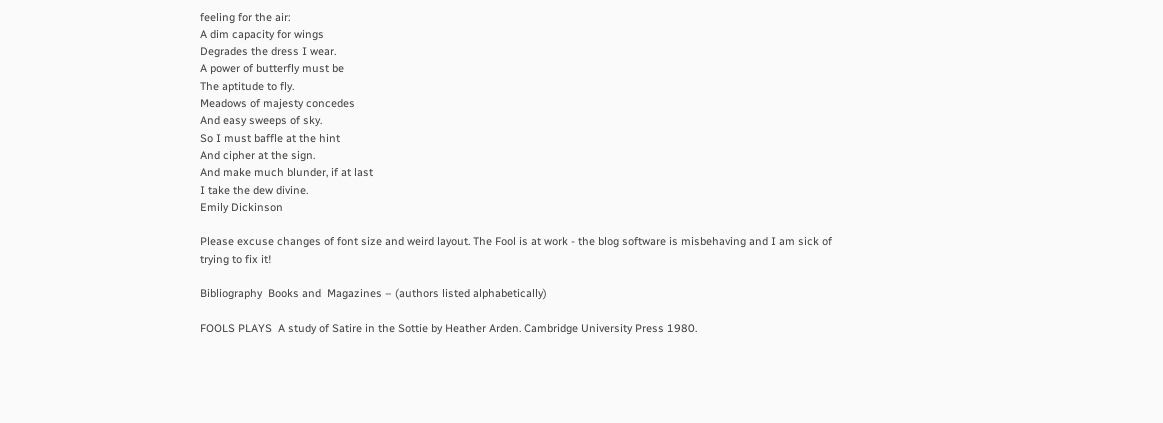feeling for the air:
A dim capacity for wings
Degrades the dress I wear.
A power of butterfly must be
The aptitude to fly.
Meadows of majesty concedes
And easy sweeps of sky.
So I must baffle at the hint
And cipher at the sign.
And make much blunder, if at last
I take the dew divine.
Emily Dickinson

Please excuse changes of font size and weird layout. The Fool is at work - the blog software is misbehaving and I am sick of trying to fix it!

Bibliography  Books and  Magazines – (authors listed alphabetically)

FOOLS PLAYS  A study of Satire in the Sottie by Heather Arden. Cambridge University Press 1980.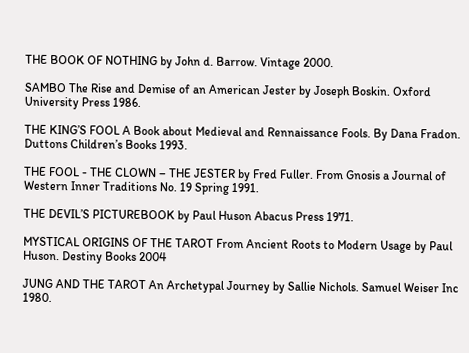THE BOOK OF NOTHING by John d. Barrow. Vintage 2000.

SAMBO The Rise and Demise of an American Jester by Joseph Boskin. Oxford University Press 1986.

THE KING’S FOOL A Book about Medieval and Rennaissance Fools. By Dana Fradon. Duttons Children’s Books 1993.

THE FOOL - THE CLOWN – THE JESTER by Fred Fuller. From Gnosis a Journal of Western Inner Traditions No. 19 Spring 1991.

THE DEVIL’S PICTUREBOOK by Paul Huson Abacus Press 1971.

MYSTICAL ORIGINS OF THE TAROT From Ancient Roots to Modern Usage by Paul Huson. Destiny Books 2004

JUNG AND THE TAROT An Archetypal Journey by Sallie Nichols. Samuel Weiser Inc 1980.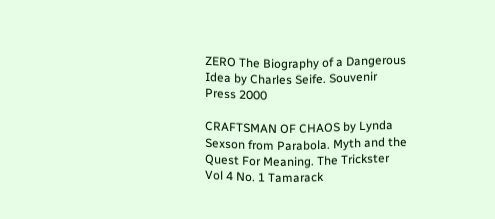ZERO The Biography of a Dangerous Idea by Charles Seife. Souvenir Press 2000

CRAFTSMAN OF CHAOS by Lynda Sexson from Parabola. Myth and the Quest For Meaning. The Trickster Vol 4 No. 1 Tamarack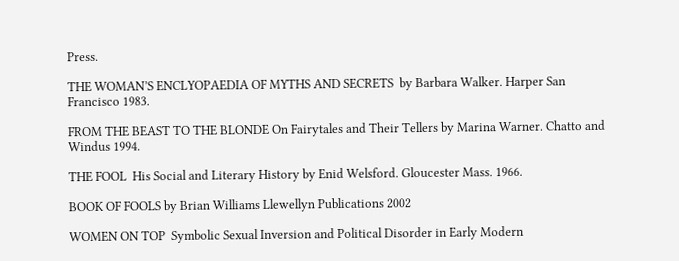Press.

THE WOMAN’S ENCLYOPAEDIA OF MYTHS AND SECRETS  by Barbara Walker. Harper San Francisco 1983.

FROM THE BEAST TO THE BLONDE On Fairytales and Their Tellers by Marina Warner. Chatto and Windus 1994.

THE FOOL  His Social and Literary History by Enid Welsford. Gloucester Mass. 1966.

BOOK OF FOOLS by Brian Williams Llewellyn Publications 2002

WOMEN ON TOP  Symbolic Sexual Inversion and Political Disorder in Early Modern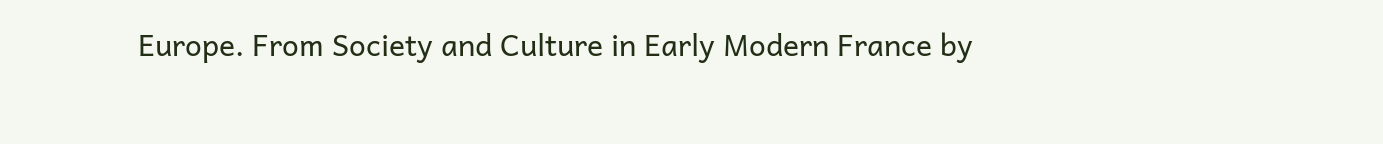Europe. From Society and Culture in Early Modern France by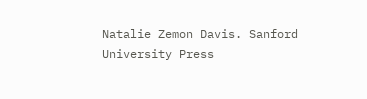Natalie Zemon Davis. Sanford University Press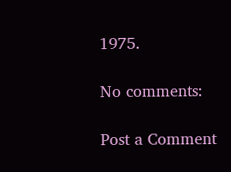1975.

No comments:

Post a Comment